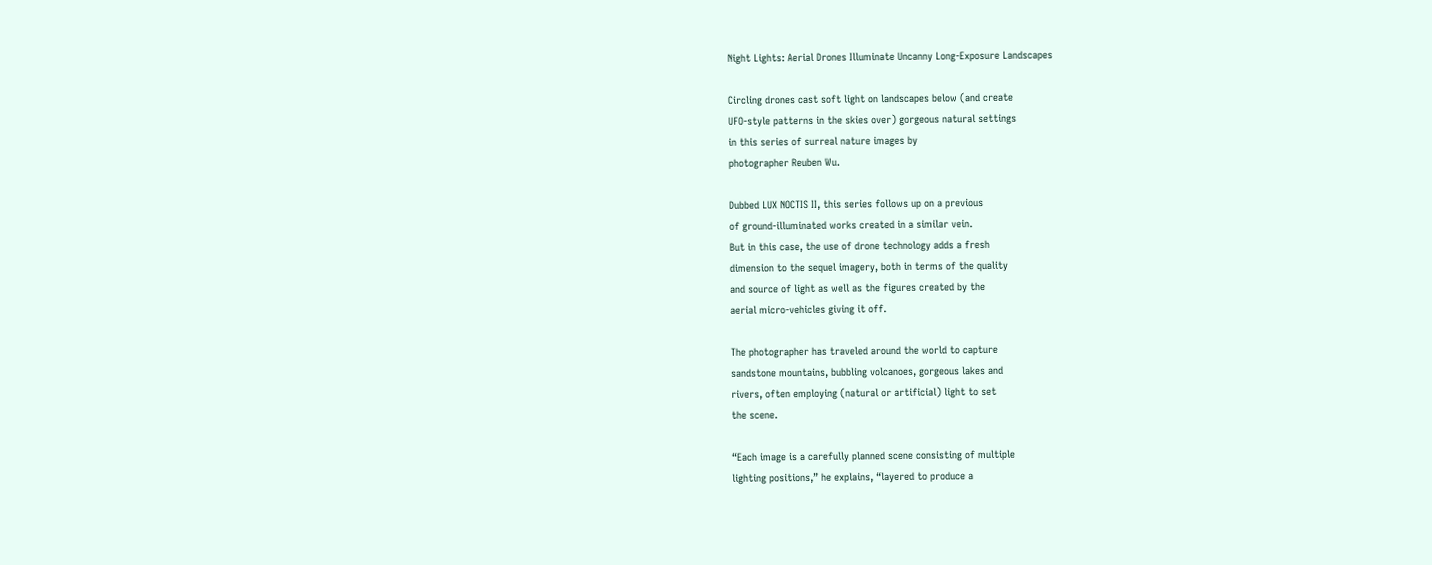Night Lights: Aerial Drones Illuminate Uncanny Long-Exposure Landscapes

Circling drones cast soft light on landscapes below (and create
UFO-style patterns in the skies over) gorgeous natural settings
in this series of surreal nature images by
photographer Reuben Wu.

Dubbed LUX NOCTIS II, this series follows up on a previous
of ground-illuminated works created in a similar vein.
But in this case, the use of drone technology adds a fresh
dimension to the sequel imagery, both in terms of the quality
and source of light as well as the figures created by the
aerial micro-vehicles giving it off.

The photographer has traveled around the world to capture
sandstone mountains, bubbling volcanoes, gorgeous lakes and
rivers, often employing (natural or artificial) light to set
the scene.

“Each image is a carefully planned scene consisting of multiple
lighting positions,” he explains, “layered to produce a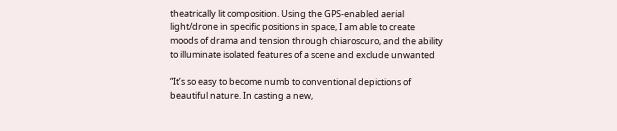theatrically lit composition. Using the GPS-enabled aerial
light/drone in specific positions in space, I am able to create
moods of drama and tension through chiaroscuro, and the ability
to illuminate isolated features of a scene and exclude unwanted

“It’s so easy to become numb to conventional depictions of
beautiful nature. In casting a new,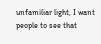unfamiliar light, I want
people to see that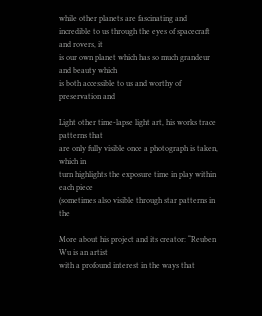while other planets are fascinating and
incredible to us through the eyes of spacecraft and rovers, it
is our own planet which has so much grandeur and beauty which
is both accessible to us and worthy of preservation and

Light other time-lapse light art, his works trace patterns that
are only fully visible once a photograph is taken, which in
turn highlights the exposure time in play within each piece
(sometimes also visible through star patterns in the

More about his project and its creator: “Reuben Wu is an artist
with a profound interest in the ways that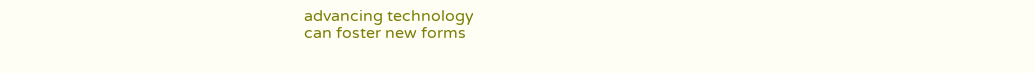advancing technology
can foster new forms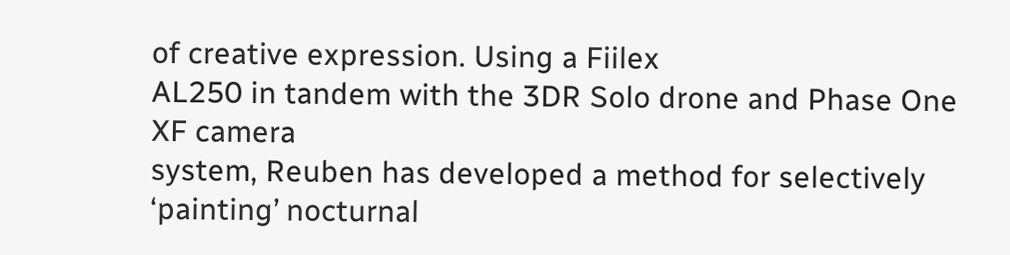of creative expression. Using a Fiilex
AL250 in tandem with the 3DR Solo drone and Phase One XF camera
system, Reuben has developed a method for selectively
‘painting’ nocturnal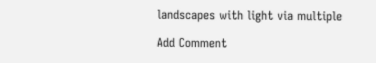landscapes with light via multiple

Add Comment